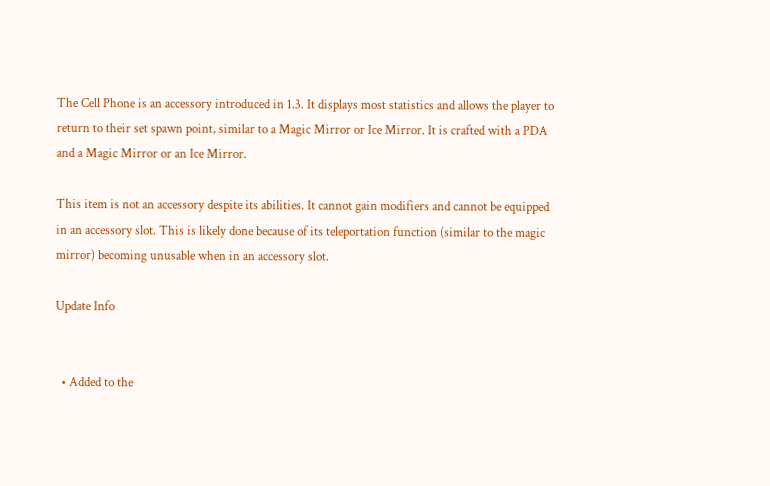The Cell Phone is an accessory introduced in 1.3. It displays most statistics and allows the player to return to their set spawn point, similar to a Magic Mirror or Ice Mirror. It is crafted with a PDA and a Magic Mirror or an Ice Mirror.

This item is not an accessory despite its abilities. It cannot gain modifiers and cannot be equipped in an accessory slot. This is likely done because of its teleportation function (similar to the magic mirror) becoming unusable when in an accessory slot.

Update Info


  • Added to the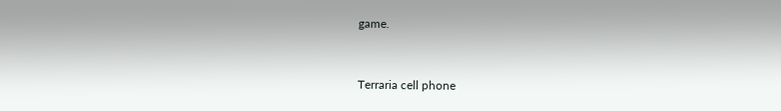game.


Terraria cell phone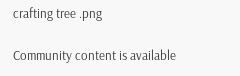crafting tree .png

Community content is available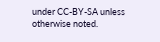under CC-BY-SA unless otherwise noted.